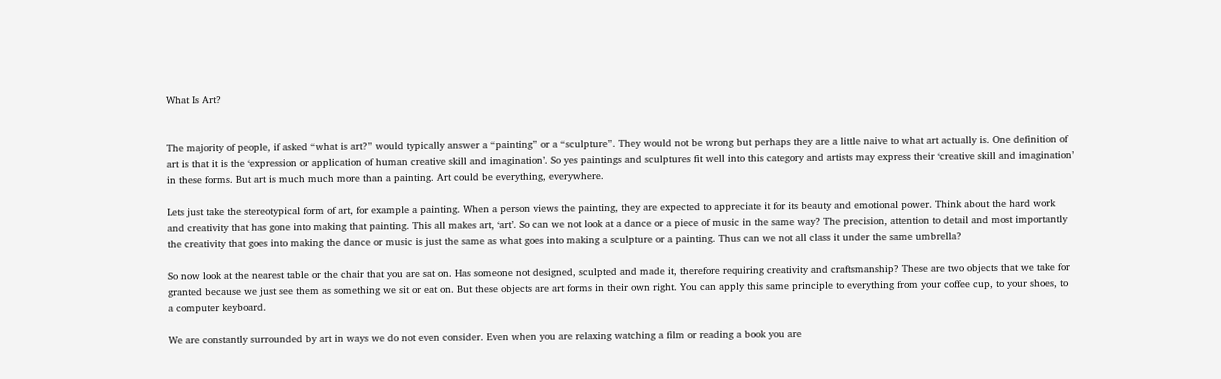What Is Art?


The majority of people, if asked “what is art?” would typically answer a “painting” or a “sculpture”. They would not be wrong but perhaps they are a little naive to what art actually is. One definition of art is that it is the ‘expression or application of human creative skill and imagination’. So yes paintings and sculptures fit well into this category and artists may express their ‘creative skill and imagination’ in these forms. But art is much much more than a painting. Art could be everything, everywhere.

Lets just take the stereotypical form of art, for example a painting. When a person views the painting, they are expected to appreciate it for its beauty and emotional power. Think about the hard work and creativity that has gone into making that painting. This all makes art, ‘art’. So can we not look at a dance or a piece of music in the same way? The precision, attention to detail and most importantly the creativity that goes into making the dance or music is just the same as what goes into making a sculpture or a painting. Thus can we not all class it under the same umbrella?

So now look at the nearest table or the chair that you are sat on. Has someone not designed, sculpted and made it, therefore requiring creativity and craftsmanship? These are two objects that we take for granted because we just see them as something we sit or eat on. But these objects are art forms in their own right. You can apply this same principle to everything from your coffee cup, to your shoes, to a computer keyboard.

We are constantly surrounded by art in ways we do not even consider. Even when you are relaxing watching a film or reading a book you are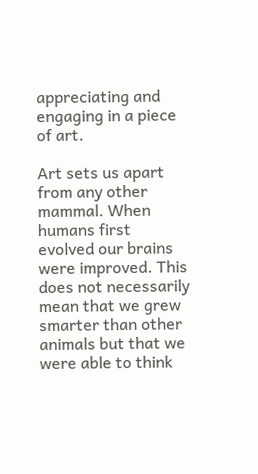appreciating and engaging in a piece of art.

Art sets us apart from any other mammal. When humans first evolved our brains were improved. This does not necessarily mean that we grew smarter than other animals but that we were able to think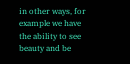in other ways, for example we have the ability to see beauty and be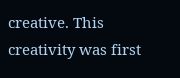creative. This creativity was first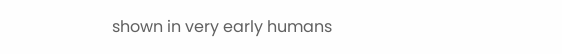shown in very early humans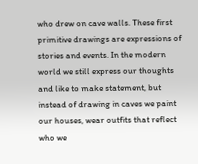who drew on cave walls. These first primitive drawings are expressions of stories and events. In the modern world we still express our thoughts and like to make statement, but instead of drawing in caves we paint our houses, wear outfits that reflect who we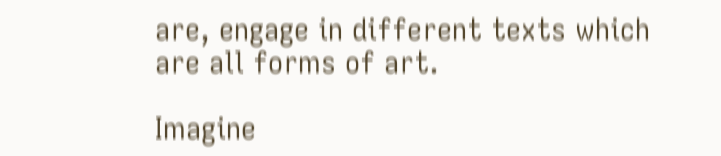are, engage in different texts which are all forms of art.

Imagine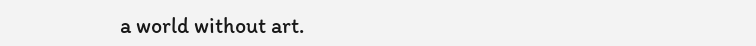a world without art.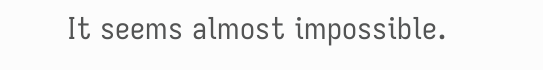It seems almost impossible.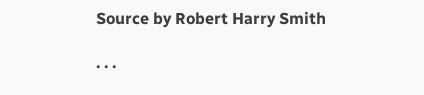Source by Robert Harry Smith

· · ·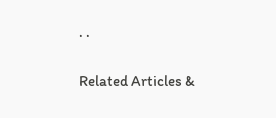· ·

Related Articles &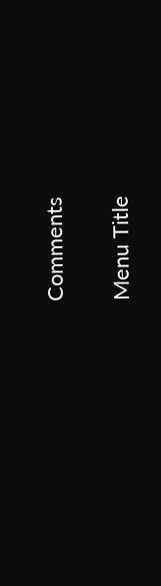Comments

Menu Title